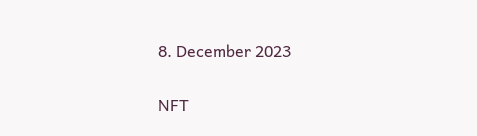8. December 2023

NFT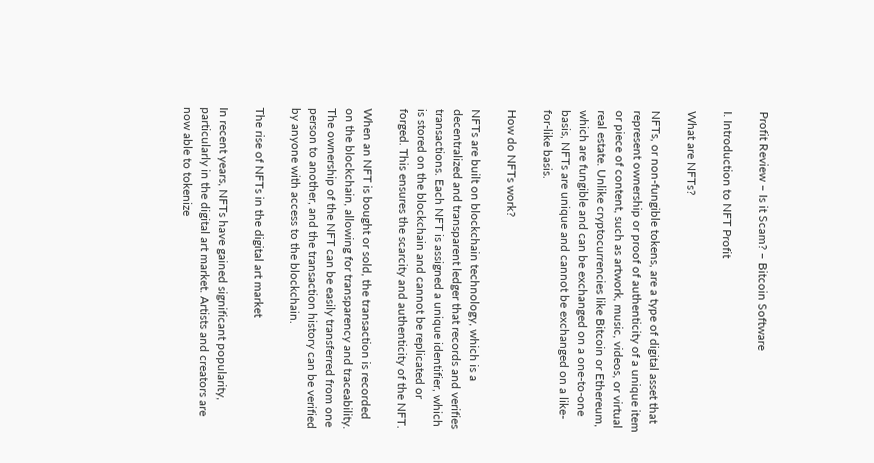Profit Review – Is it Scam? – Bitcoin Software

I. Introduction to NFT Profit

What are NFTs?

NFTs, or non-fungible tokens, are a type of digital asset that represent ownership or proof of authenticity of a unique item or piece of content, such as artwork, music, videos, or virtual real estate. Unlike cryptocurrencies like Bitcoin or Ethereum, which are fungible and can be exchanged on a one-to-one basis, NFTs are unique and cannot be exchanged on a like-for-like basis.

How do NFTs work?

NFTs are built on blockchain technology, which is a decentralized and transparent ledger that records and verifies transactions. Each NFT is assigned a unique identifier, which is stored on the blockchain and cannot be replicated or forged. This ensures the scarcity and authenticity of the NFT.

When an NFT is bought or sold, the transaction is recorded on the blockchain, allowing for transparency and traceability. The ownership of the NFT can be easily transferred from one person to another, and the transaction history can be verified by anyone with access to the blockchain.

The rise of NFTs in the digital art market

In recent years, NFTs have gained significant popularity, particularly in the digital art market. Artists and creators are now able to tokenize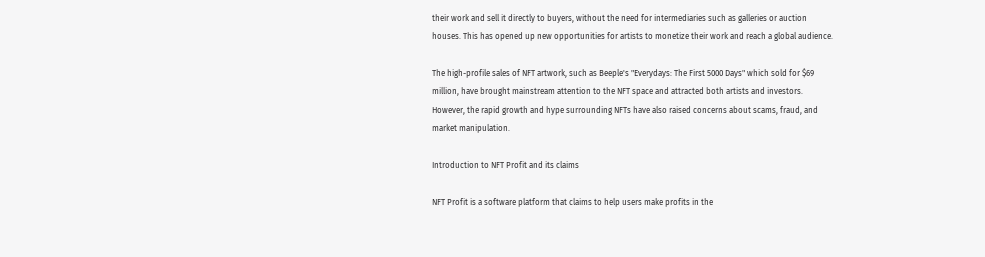their work and sell it directly to buyers, without the need for intermediaries such as galleries or auction houses. This has opened up new opportunities for artists to monetize their work and reach a global audience.

The high-profile sales of NFT artwork, such as Beeple's "Everydays: The First 5000 Days" which sold for $69 million, have brought mainstream attention to the NFT space and attracted both artists and investors. However, the rapid growth and hype surrounding NFTs have also raised concerns about scams, fraud, and market manipulation.

Introduction to NFT Profit and its claims

NFT Profit is a software platform that claims to help users make profits in the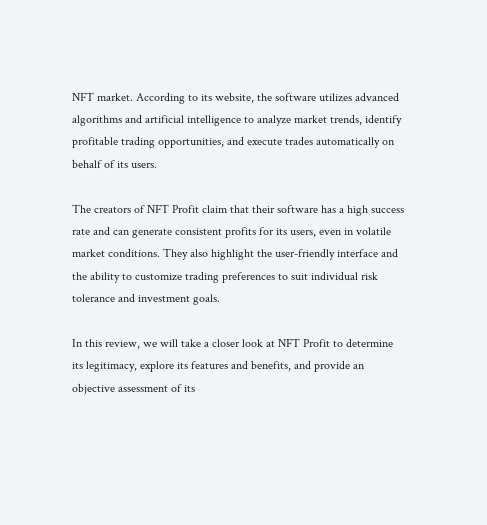NFT market. According to its website, the software utilizes advanced algorithms and artificial intelligence to analyze market trends, identify profitable trading opportunities, and execute trades automatically on behalf of its users.

The creators of NFT Profit claim that their software has a high success rate and can generate consistent profits for its users, even in volatile market conditions. They also highlight the user-friendly interface and the ability to customize trading preferences to suit individual risk tolerance and investment goals.

In this review, we will take a closer look at NFT Profit to determine its legitimacy, explore its features and benefits, and provide an objective assessment of its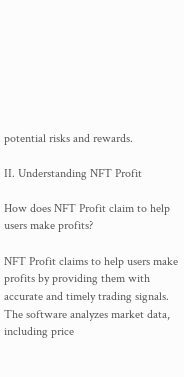potential risks and rewards.

II. Understanding NFT Profit

How does NFT Profit claim to help users make profits?

NFT Profit claims to help users make profits by providing them with accurate and timely trading signals. The software analyzes market data, including price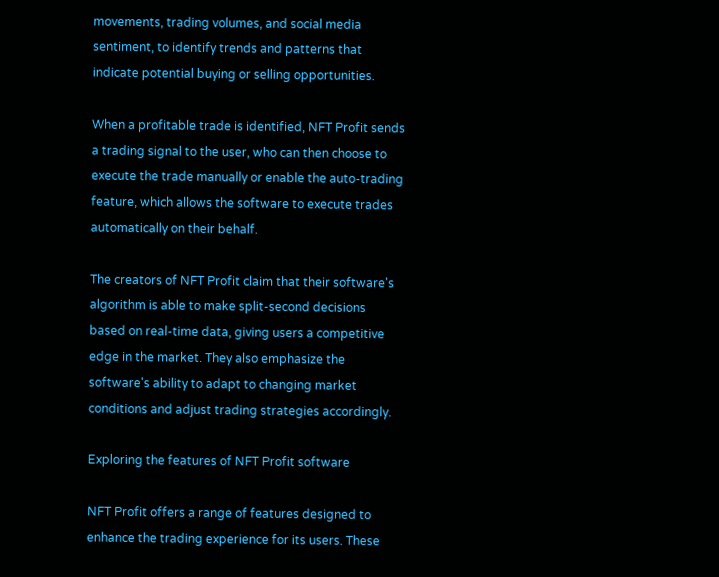movements, trading volumes, and social media sentiment, to identify trends and patterns that indicate potential buying or selling opportunities.

When a profitable trade is identified, NFT Profit sends a trading signal to the user, who can then choose to execute the trade manually or enable the auto-trading feature, which allows the software to execute trades automatically on their behalf.

The creators of NFT Profit claim that their software's algorithm is able to make split-second decisions based on real-time data, giving users a competitive edge in the market. They also emphasize the software's ability to adapt to changing market conditions and adjust trading strategies accordingly.

Exploring the features of NFT Profit software

NFT Profit offers a range of features designed to enhance the trading experience for its users. These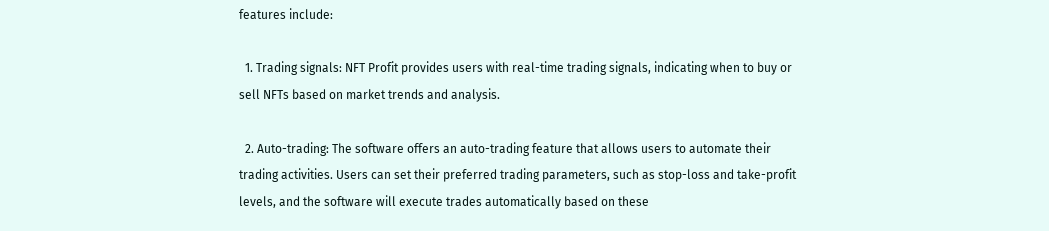features include:

  1. Trading signals: NFT Profit provides users with real-time trading signals, indicating when to buy or sell NFTs based on market trends and analysis.

  2. Auto-trading: The software offers an auto-trading feature that allows users to automate their trading activities. Users can set their preferred trading parameters, such as stop-loss and take-profit levels, and the software will execute trades automatically based on these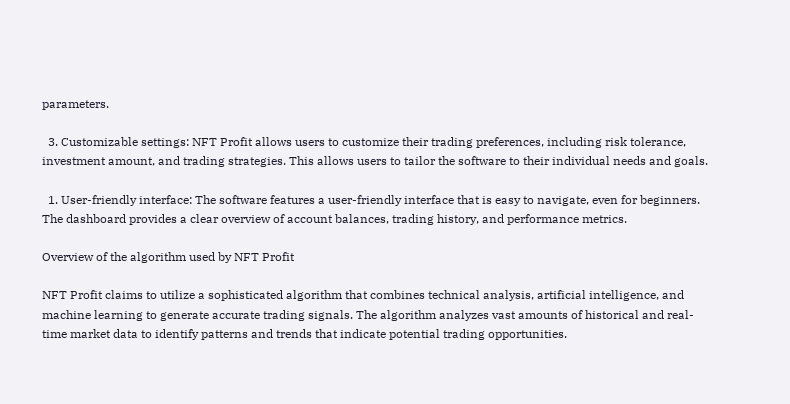parameters.

  3. Customizable settings: NFT Profit allows users to customize their trading preferences, including risk tolerance, investment amount, and trading strategies. This allows users to tailor the software to their individual needs and goals.

  1. User-friendly interface: The software features a user-friendly interface that is easy to navigate, even for beginners. The dashboard provides a clear overview of account balances, trading history, and performance metrics.

Overview of the algorithm used by NFT Profit

NFT Profit claims to utilize a sophisticated algorithm that combines technical analysis, artificial intelligence, and machine learning to generate accurate trading signals. The algorithm analyzes vast amounts of historical and real-time market data to identify patterns and trends that indicate potential trading opportunities.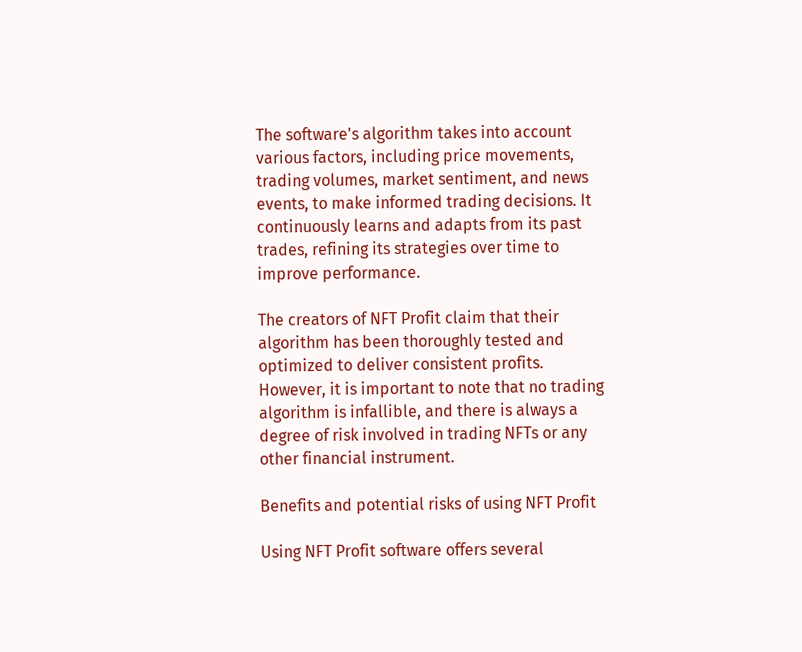The software's algorithm takes into account various factors, including price movements, trading volumes, market sentiment, and news events, to make informed trading decisions. It continuously learns and adapts from its past trades, refining its strategies over time to improve performance.

The creators of NFT Profit claim that their algorithm has been thoroughly tested and optimized to deliver consistent profits. However, it is important to note that no trading algorithm is infallible, and there is always a degree of risk involved in trading NFTs or any other financial instrument.

Benefits and potential risks of using NFT Profit

Using NFT Profit software offers several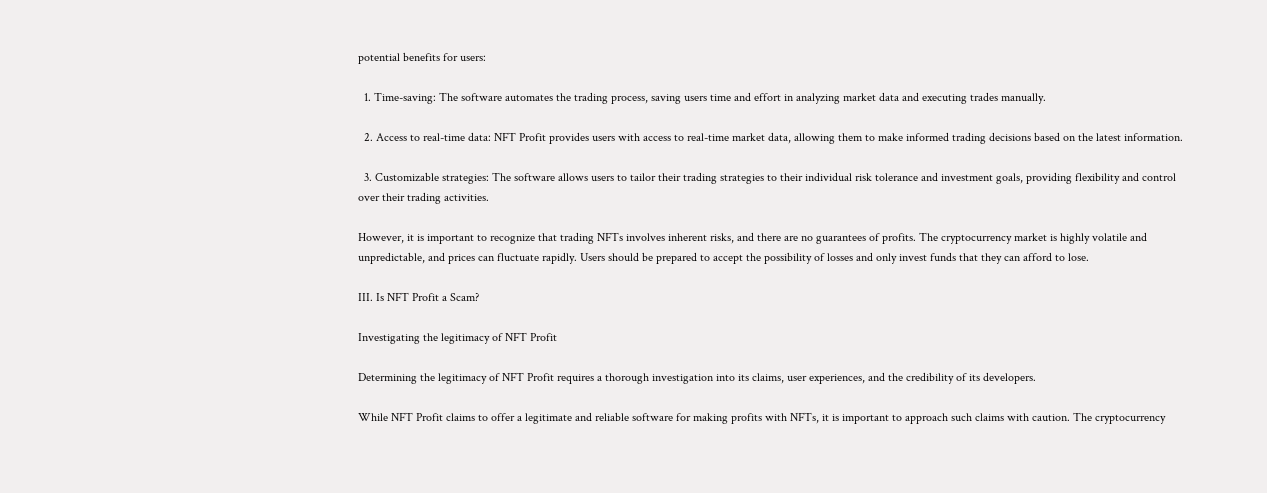potential benefits for users:

  1. Time-saving: The software automates the trading process, saving users time and effort in analyzing market data and executing trades manually.

  2. Access to real-time data: NFT Profit provides users with access to real-time market data, allowing them to make informed trading decisions based on the latest information.

  3. Customizable strategies: The software allows users to tailor their trading strategies to their individual risk tolerance and investment goals, providing flexibility and control over their trading activities.

However, it is important to recognize that trading NFTs involves inherent risks, and there are no guarantees of profits. The cryptocurrency market is highly volatile and unpredictable, and prices can fluctuate rapidly. Users should be prepared to accept the possibility of losses and only invest funds that they can afford to lose.

III. Is NFT Profit a Scam?

Investigating the legitimacy of NFT Profit

Determining the legitimacy of NFT Profit requires a thorough investigation into its claims, user experiences, and the credibility of its developers.

While NFT Profit claims to offer a legitimate and reliable software for making profits with NFTs, it is important to approach such claims with caution. The cryptocurrency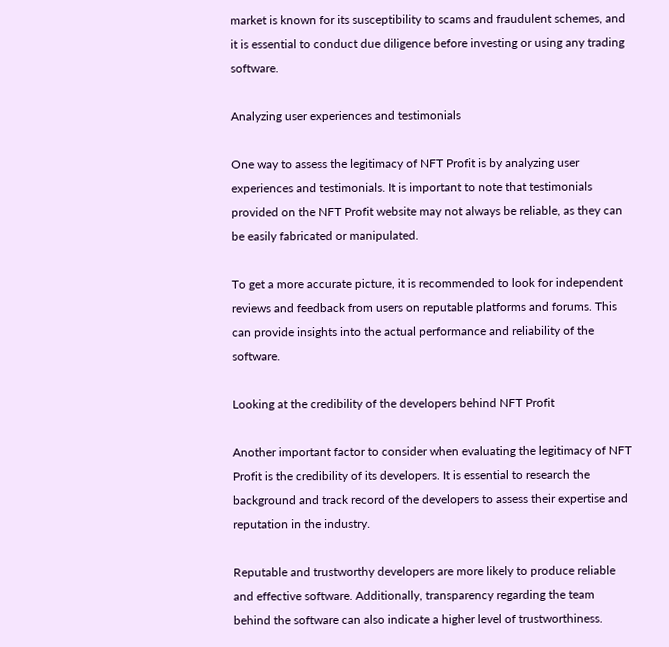market is known for its susceptibility to scams and fraudulent schemes, and it is essential to conduct due diligence before investing or using any trading software.

Analyzing user experiences and testimonials

One way to assess the legitimacy of NFT Profit is by analyzing user experiences and testimonials. It is important to note that testimonials provided on the NFT Profit website may not always be reliable, as they can be easily fabricated or manipulated.

To get a more accurate picture, it is recommended to look for independent reviews and feedback from users on reputable platforms and forums. This can provide insights into the actual performance and reliability of the software.

Looking at the credibility of the developers behind NFT Profit

Another important factor to consider when evaluating the legitimacy of NFT Profit is the credibility of its developers. It is essential to research the background and track record of the developers to assess their expertise and reputation in the industry.

Reputable and trustworthy developers are more likely to produce reliable and effective software. Additionally, transparency regarding the team behind the software can also indicate a higher level of trustworthiness.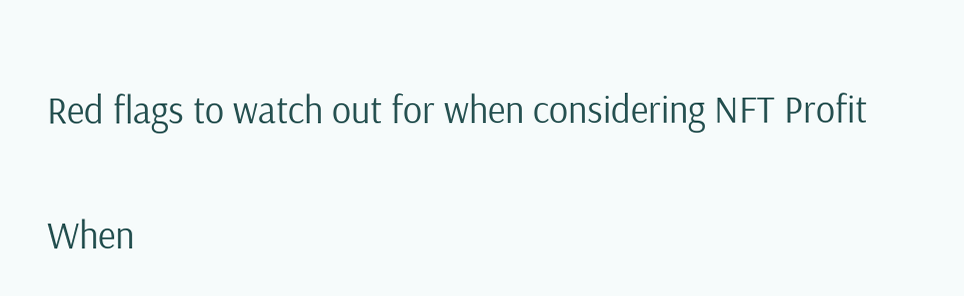Red flags to watch out for when considering NFT Profit

When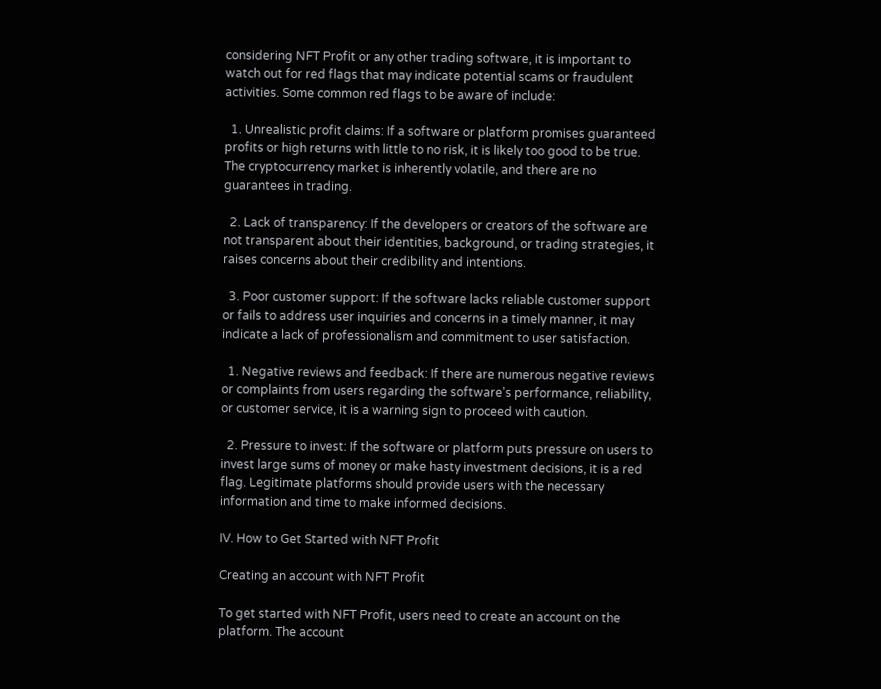considering NFT Profit or any other trading software, it is important to watch out for red flags that may indicate potential scams or fraudulent activities. Some common red flags to be aware of include:

  1. Unrealistic profit claims: If a software or platform promises guaranteed profits or high returns with little to no risk, it is likely too good to be true. The cryptocurrency market is inherently volatile, and there are no guarantees in trading.

  2. Lack of transparency: If the developers or creators of the software are not transparent about their identities, background, or trading strategies, it raises concerns about their credibility and intentions.

  3. Poor customer support: If the software lacks reliable customer support or fails to address user inquiries and concerns in a timely manner, it may indicate a lack of professionalism and commitment to user satisfaction.

  1. Negative reviews and feedback: If there are numerous negative reviews or complaints from users regarding the software's performance, reliability, or customer service, it is a warning sign to proceed with caution.

  2. Pressure to invest: If the software or platform puts pressure on users to invest large sums of money or make hasty investment decisions, it is a red flag. Legitimate platforms should provide users with the necessary information and time to make informed decisions.

IV. How to Get Started with NFT Profit

Creating an account with NFT Profit

To get started with NFT Profit, users need to create an account on the platform. The account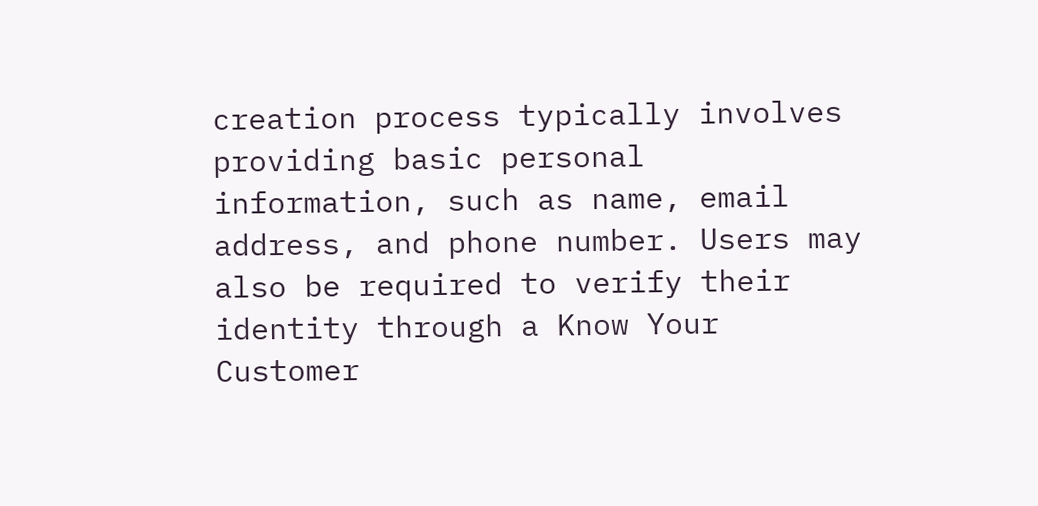creation process typically involves providing basic personal information, such as name, email address, and phone number. Users may also be required to verify their identity through a Know Your Customer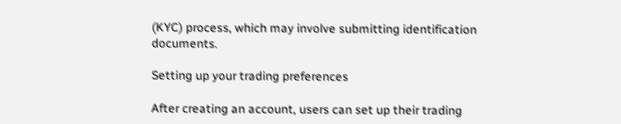(KYC) process, which may involve submitting identification documents.

Setting up your trading preferences

After creating an account, users can set up their trading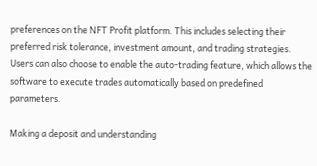preferences on the NFT Profit platform. This includes selecting their preferred risk tolerance, investment amount, and trading strategies. Users can also choose to enable the auto-trading feature, which allows the software to execute trades automatically based on predefined parameters.

Making a deposit and understanding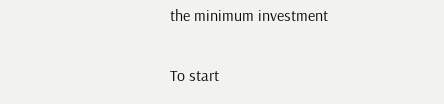the minimum investment

To start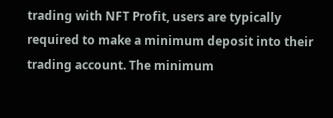trading with NFT Profit, users are typically required to make a minimum deposit into their trading account. The minimum